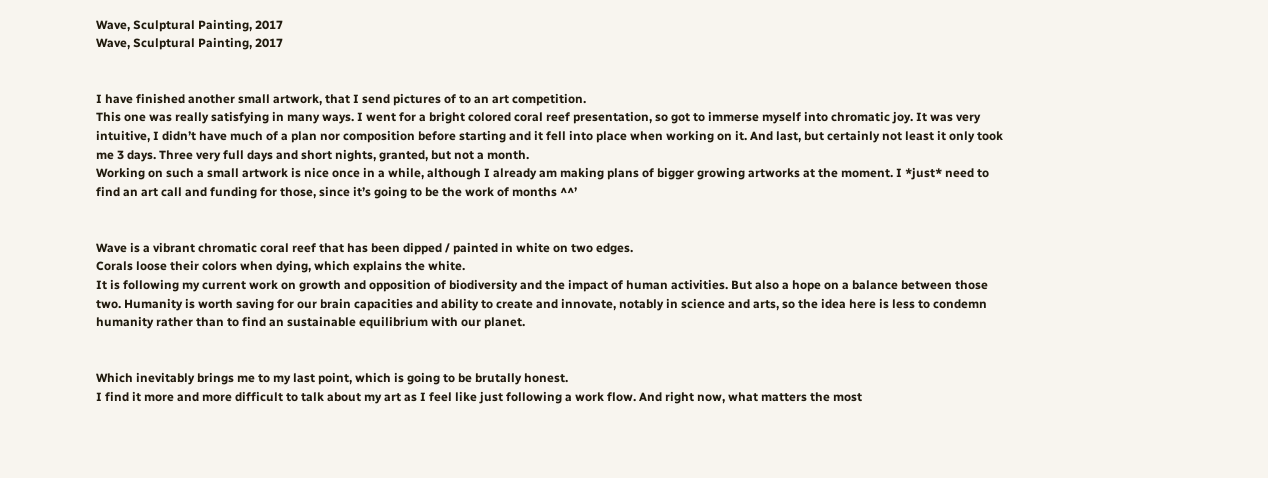Wave, Sculptural Painting, 2017
Wave, Sculptural Painting, 2017


I have finished another small artwork, that I send pictures of to an art competition.
This one was really satisfying in many ways. I went for a bright colored coral reef presentation, so got to immerse myself into chromatic joy. It was very intuitive, I didn’t have much of a plan nor composition before starting and it fell into place when working on it. And last, but certainly not least it only took me 3 days. Three very full days and short nights, granted, but not a month.
Working on such a small artwork is nice once in a while, although I already am making plans of bigger growing artworks at the moment. I *just* need to find an art call and funding for those, since it’s going to be the work of months ^^’


Wave is a vibrant chromatic coral reef that has been dipped / painted in white on two edges.
Corals loose their colors when dying, which explains the white.
It is following my current work on growth and opposition of biodiversity and the impact of human activities. But also a hope on a balance between those two. Humanity is worth saving for our brain capacities and ability to create and innovate, notably in science and arts, so the idea here is less to condemn humanity rather than to find an sustainable equilibrium with our planet.


Which inevitably brings me to my last point, which is going to be brutally honest.
I find it more and more difficult to talk about my art as I feel like just following a work flow. And right now, what matters the most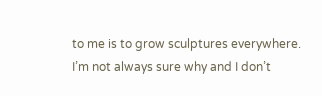to me is to grow sculptures everywhere.
I’m not always sure why and I don’t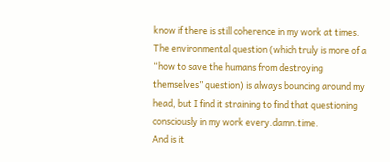know if there is still coherence in my work at times.
The environmental question (which truly is more of a “how to save the humans from destroying themselves” question) is always bouncing around my head, but I find it straining to find that questioning consciously in my work every.damn.time.
And is it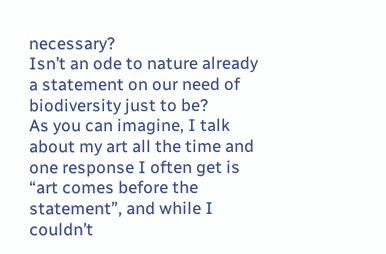necessary?
Isn’t an ode to nature already a statement on our need of biodiversity just to be?
As you can imagine, I talk about my art all the time and one response I often get is “art comes before the statement”, and while I couldn’t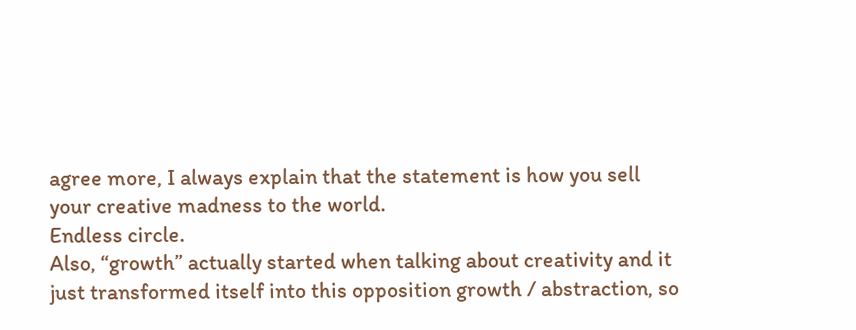agree more, I always explain that the statement is how you sell your creative madness to the world.
Endless circle.
Also, “growth” actually started when talking about creativity and it just transformed itself into this opposition growth / abstraction, so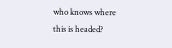who knows where this is headed?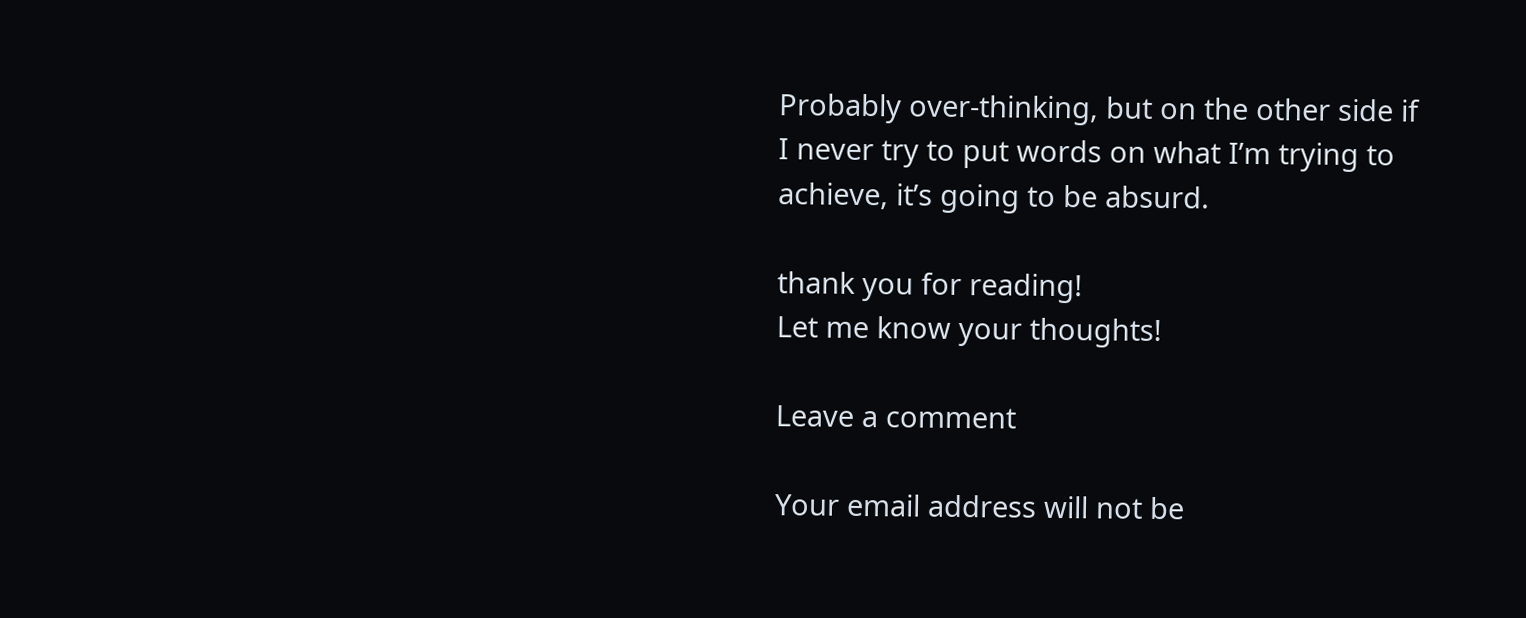Probably over-thinking, but on the other side if I never try to put words on what I’m trying to achieve, it’s going to be absurd.

thank you for reading!
Let me know your thoughts!

Leave a comment

Your email address will not be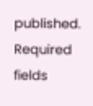published. Required fields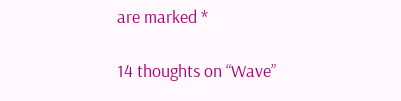are marked *

14 thoughts on “Wave”